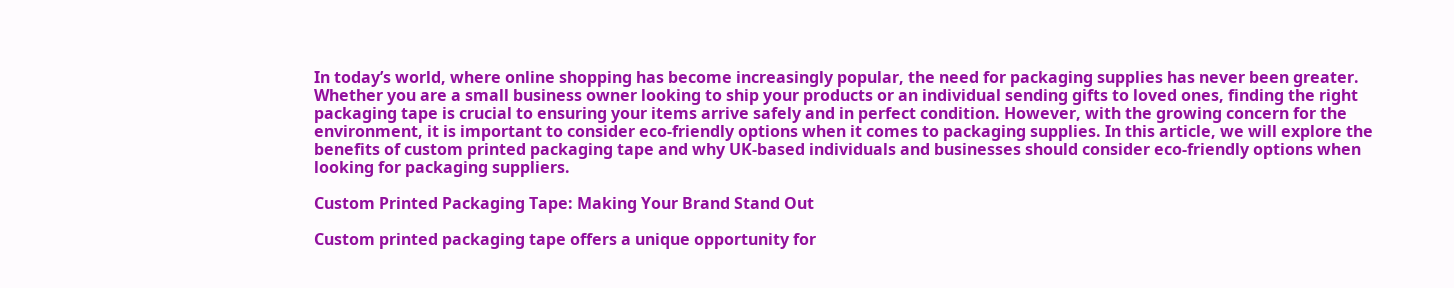In today’s world, where online shopping has become increasingly popular, the need for packaging supplies has never been greater. Whether you are a small business owner looking to ship your products or an individual sending gifts to loved ones, finding the right packaging tape is crucial to ensuring your items arrive safely and in perfect condition. However, with the growing concern for the environment, it is important to consider eco-friendly options when it comes to packaging supplies. In this article, we will explore the benefits of custom printed packaging tape and why UK-based individuals and businesses should consider eco-friendly options when looking for packaging suppliers.

Custom Printed Packaging Tape: Making Your Brand Stand Out

Custom printed packaging tape offers a unique opportunity for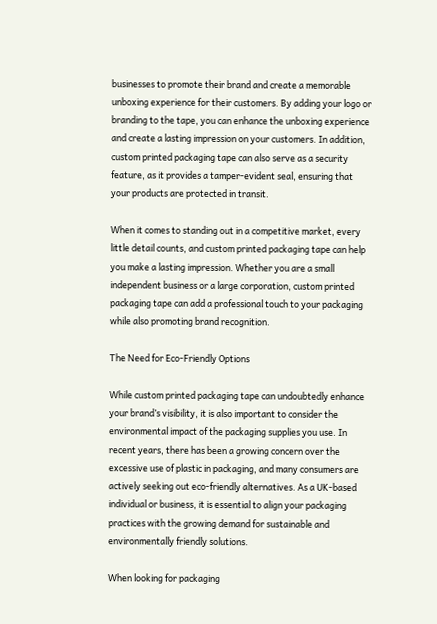businesses to promote their brand and create a memorable unboxing experience for their customers. By adding your logo or branding to the tape, you can enhance the unboxing experience and create a lasting impression on your customers. In addition, custom printed packaging tape can also serve as a security feature, as it provides a tamper-evident seal, ensuring that your products are protected in transit.

When it comes to standing out in a competitive market, every little detail counts, and custom printed packaging tape can help you make a lasting impression. Whether you are a small independent business or a large corporation, custom printed packaging tape can add a professional touch to your packaging while also promoting brand recognition.

The Need for Eco-Friendly Options

While custom printed packaging tape can undoubtedly enhance your brand’s visibility, it is also important to consider the environmental impact of the packaging supplies you use. In recent years, there has been a growing concern over the excessive use of plastic in packaging, and many consumers are actively seeking out eco-friendly alternatives. As a UK-based individual or business, it is essential to align your packaging practices with the growing demand for sustainable and environmentally friendly solutions.

When looking for packaging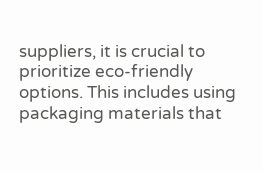suppliers, it is crucial to prioritize eco-friendly options. This includes using packaging materials that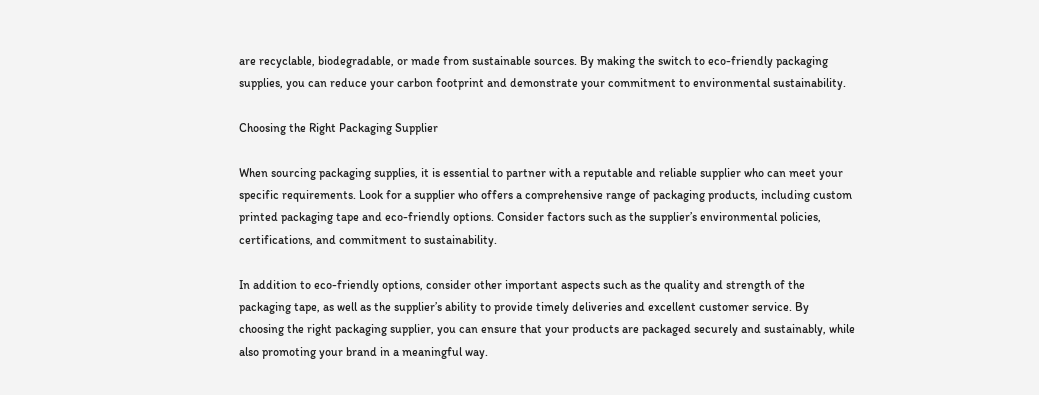are recyclable, biodegradable, or made from sustainable sources. By making the switch to eco-friendly packaging supplies, you can reduce your carbon footprint and demonstrate your commitment to environmental sustainability.

Choosing the Right Packaging Supplier

When sourcing packaging supplies, it is essential to partner with a reputable and reliable supplier who can meet your specific requirements. Look for a supplier who offers a comprehensive range of packaging products, including custom printed packaging tape and eco-friendly options. Consider factors such as the supplier’s environmental policies, certifications, and commitment to sustainability.

In addition to eco-friendly options, consider other important aspects such as the quality and strength of the packaging tape, as well as the supplier’s ability to provide timely deliveries and excellent customer service. By choosing the right packaging supplier, you can ensure that your products are packaged securely and sustainably, while also promoting your brand in a meaningful way.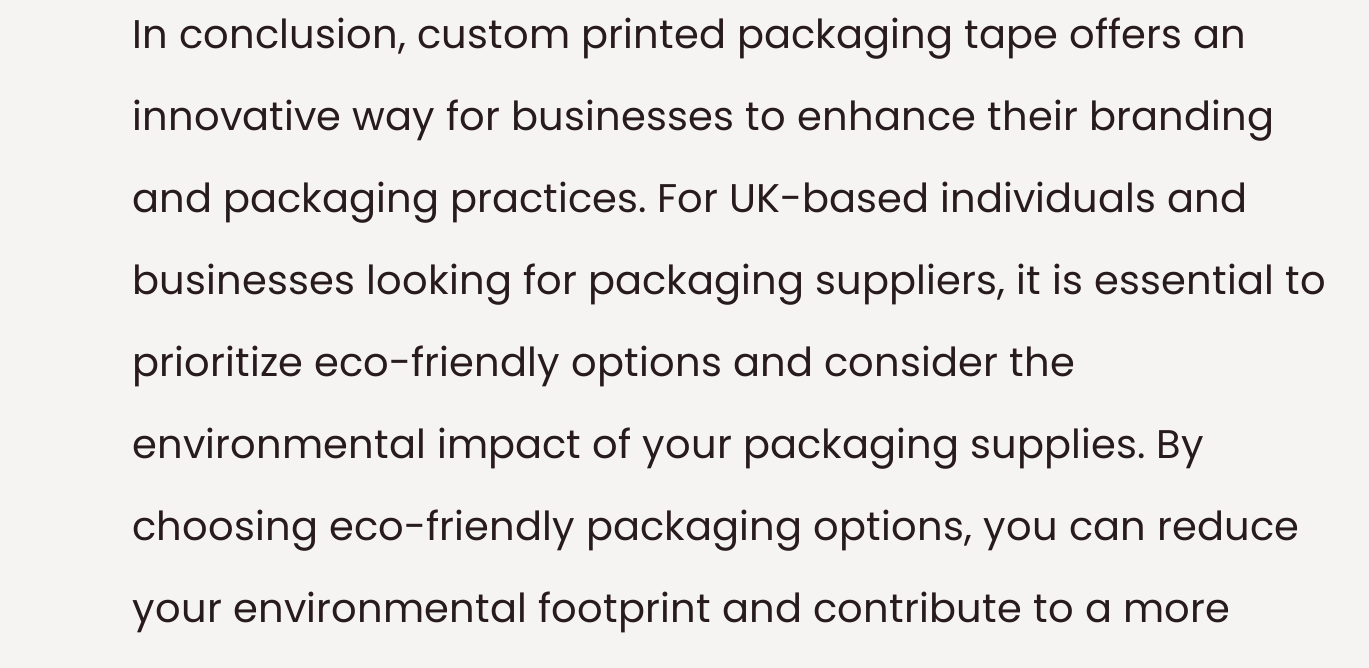In conclusion, custom printed packaging tape offers an innovative way for businesses to enhance their branding and packaging practices. For UK-based individuals and businesses looking for packaging suppliers, it is essential to prioritize eco-friendly options and consider the environmental impact of your packaging supplies. By choosing eco-friendly packaging options, you can reduce your environmental footprint and contribute to a more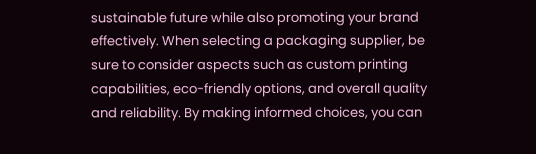sustainable future while also promoting your brand effectively. When selecting a packaging supplier, be sure to consider aspects such as custom printing capabilities, eco-friendly options, and overall quality and reliability. By making informed choices, you can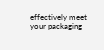effectively meet your packaging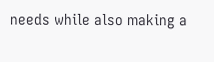needs while also making a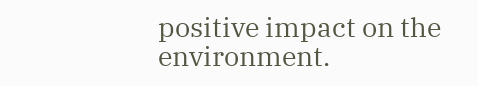positive impact on the environment.